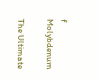f Molybdenum

The Ultimate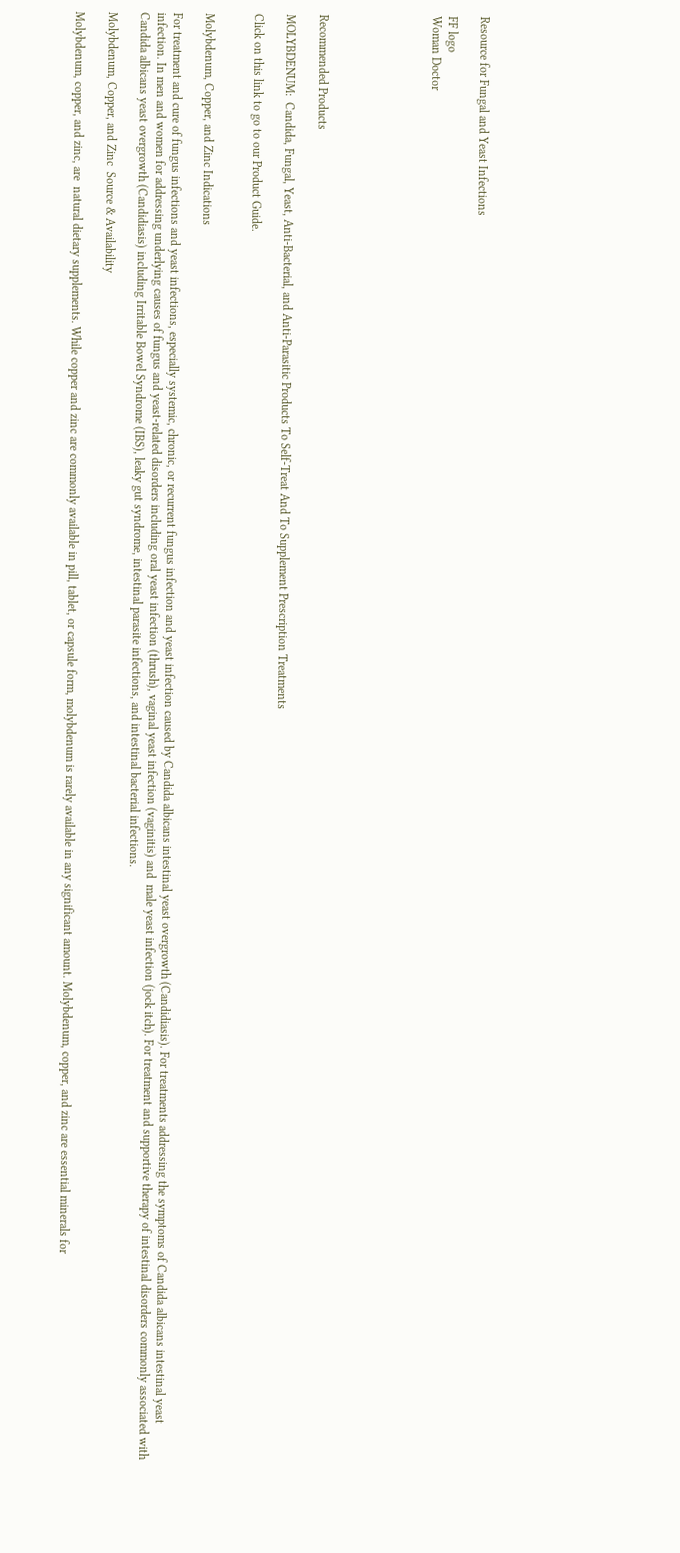Resource for Fungal and Yeast Infections

FF logo
Woman Doctor






Recommended Products

MOLYBDENUM:  Candida, Fungal, Yeast, Anti-Bacterial, and Anti-Parasitic Products To Self-Treat And To Supplement Prescription Treatments

Click on this link to go to our Product Guide.


Molybdenum, Copper, and Zinc Indications

For treatment and cure of fungus infections and yeast infections, especially systemic, chronic, or recurrent fungus infection and yeast infection caused by Candida albicans intestinal yeast overgrowth (Candidiasis). For treatments addressing the symptoms of Candida albicans intestinal yeast infection. In men and women for addressing underlying causes of fungus and yeast-related disorders including oral yeast infection (thrush), vaginal yeast infection (vaginitis) and  male yeast infection (jock itch). For treatment and supportive therapy of intestinal disorders commonly associated with Candida albicans yeast overgrowth (Candidiasis) including Irritable Bowel Syndrome (IBS), leaky gut syndrome, intestinal parasite infections, and intestinal bacterial infections.

Molybdenum, Copper, and Zinc  Source & Availability

Molybdenum, copper, and zinc, are  natural dietary supplements. While copper and zinc are commonly available in pill, tablet, or capsule form, molybdenum is rarely available in any significant amount. Molybdenum, copper, and zinc are essential minerals for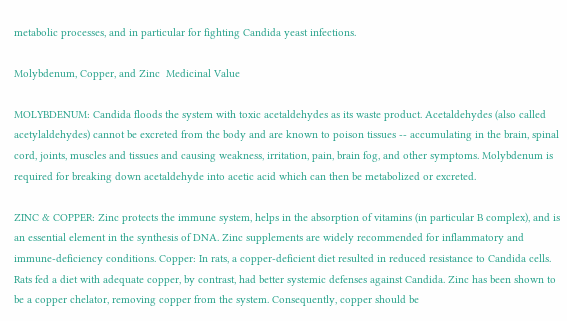metabolic processes, and in particular for fighting Candida yeast infections.

Molybdenum, Copper, and Zinc  Medicinal Value

MOLYBDENUM: Candida floods the system with toxic acetaldehydes as its waste product. Acetaldehydes (also called acetylaldehydes) cannot be excreted from the body and are known to poison tissues -- accumulating in the brain, spinal cord, joints, muscles and tissues and causing weakness, irritation, pain, brain fog, and other symptoms. Molybdenum is required for breaking down acetaldehyde into acetic acid which can then be metabolized or excreted.

ZINC & COPPER: Zinc protects the immune system, helps in the absorption of vitamins (in particular B complex), and is an essential element in the synthesis of DNA. Zinc supplements are widely recommended for inflammatory and immune-deficiency conditions. Copper: In rats, a copper-deficient diet resulted in reduced resistance to Candida cells. Rats fed a diet with adequate copper, by contrast, had better systemic defenses against Candida. Zinc has been shown to be a copper chelator, removing copper from the system. Consequently, copper should be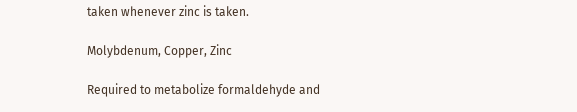taken whenever zinc is taken.

Molybdenum, Copper, Zinc

Required to metabolize formaldehyde and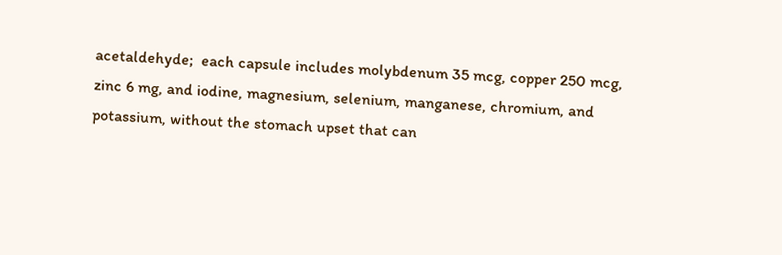acetaldehyde;  each capsule includes molybdenum 35 mcg, copper 250 mcg, zinc 6 mg, and iodine, magnesium, selenium, manganese, chromium, and potassium, without the stomach upset that can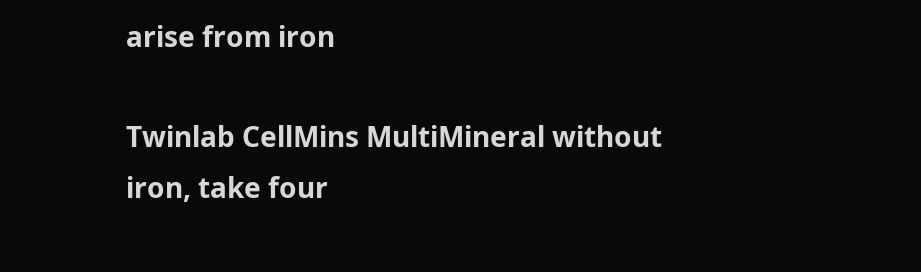arise from iron

Twinlab CellMins MultiMineral without iron, take four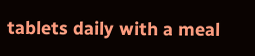tablets daily with a meal